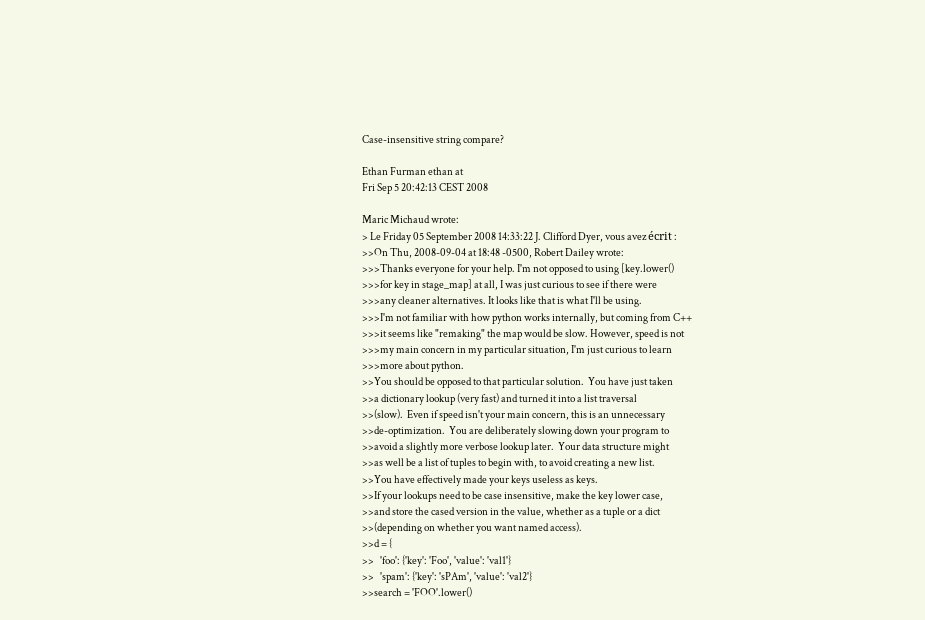Case-insensitive string compare?

Ethan Furman ethan at
Fri Sep 5 20:42:13 CEST 2008

Maric Michaud wrote:
> Le Friday 05 September 2008 14:33:22 J. Clifford Dyer, vous avez écrit :
>>On Thu, 2008-09-04 at 18:48 -0500, Robert Dailey wrote:
>>>Thanks everyone for your help. I'm not opposed to using [key.lower()
>>>for key in stage_map] at all, I was just curious to see if there were
>>>any cleaner alternatives. It looks like that is what I'll be using.
>>>I'm not familiar with how python works internally, but coming from C++
>>>it seems like "remaking" the map would be slow. However, speed is not
>>>my main concern in my particular situation, I'm just curious to learn
>>>more about python.
>>You should be opposed to that particular solution.  You have just taken
>>a dictionary lookup (very fast) and turned it into a list traversal
>>(slow).  Even if speed isn't your main concern, this is an unnecessary
>>de-optimization.  You are deliberately slowing down your program to
>>avoid a slightly more verbose lookup later.  Your data structure might
>>as well be a list of tuples to begin with, to avoid creating a new list.
>>You have effectively made your keys useless as keys.
>>If your lookups need to be case insensitive, make the key lower case,
>>and store the cased version in the value, whether as a tuple or a dict
>>(depending on whether you want named access).
>>d = {
>>   'foo': {'key': 'Foo', 'value': 'val1'}
>>   'spam': {'key': 'sPAm', 'value': 'val2'}
>>search = 'FOO'.lower()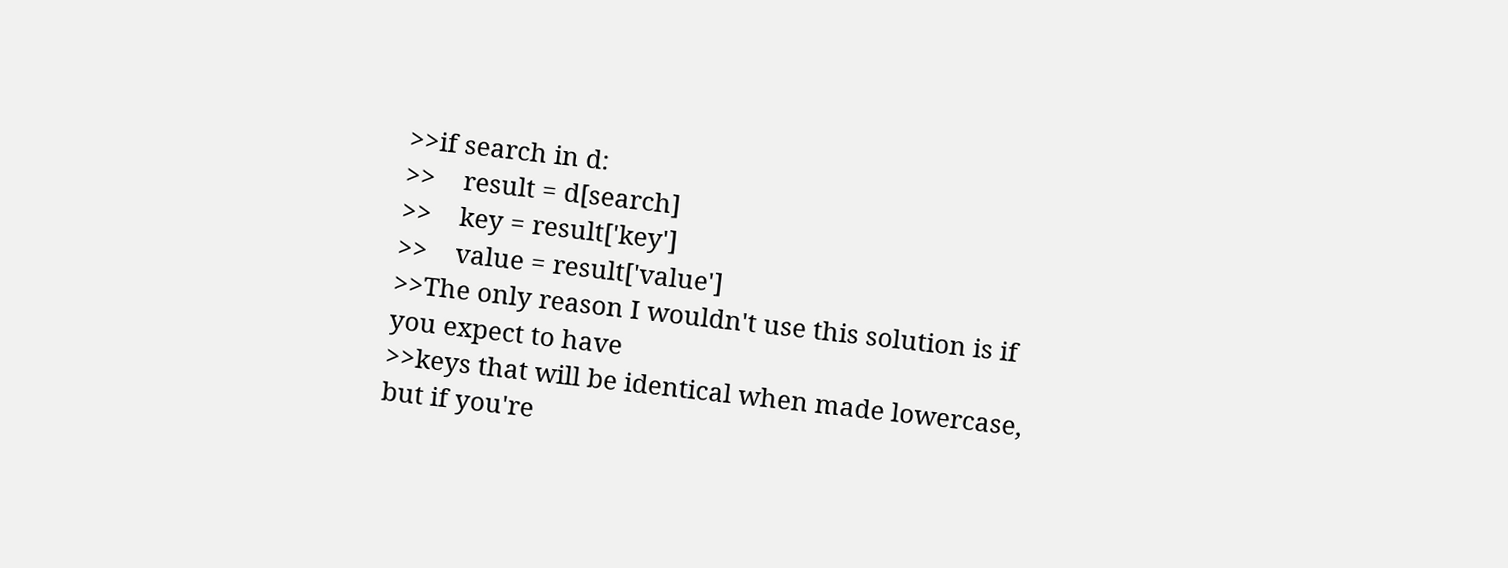>>if search in d:
>>    result = d[search]
>>    key = result['key']
>>    value = result['value']
>>The only reason I wouldn't use this solution is if you expect to have
>>keys that will be identical when made lowercase, but if you're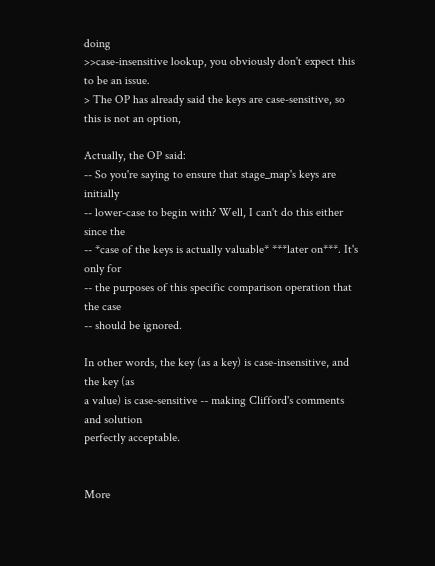doing
>>case-insensitive lookup, you obviously don't expect this to be an issue.
> The OP has already said the keys are case-sensitive, so this is not an option,

Actually, the OP said:
-- So you're saying to ensure that stage_map's keys are initially
-- lower-case to begin with? Well, I can't do this either since the
-- *case of the keys is actually valuable* ***later on***. It's only for
-- the purposes of this specific comparison operation that the case
-- should be ignored.

In other words, the key (as a key) is case-insensitive, and the key (as
a value) is case-sensitive -- making Clifford's comments and solution
perfectly acceptable.


More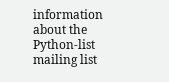information about the Python-list mailing list